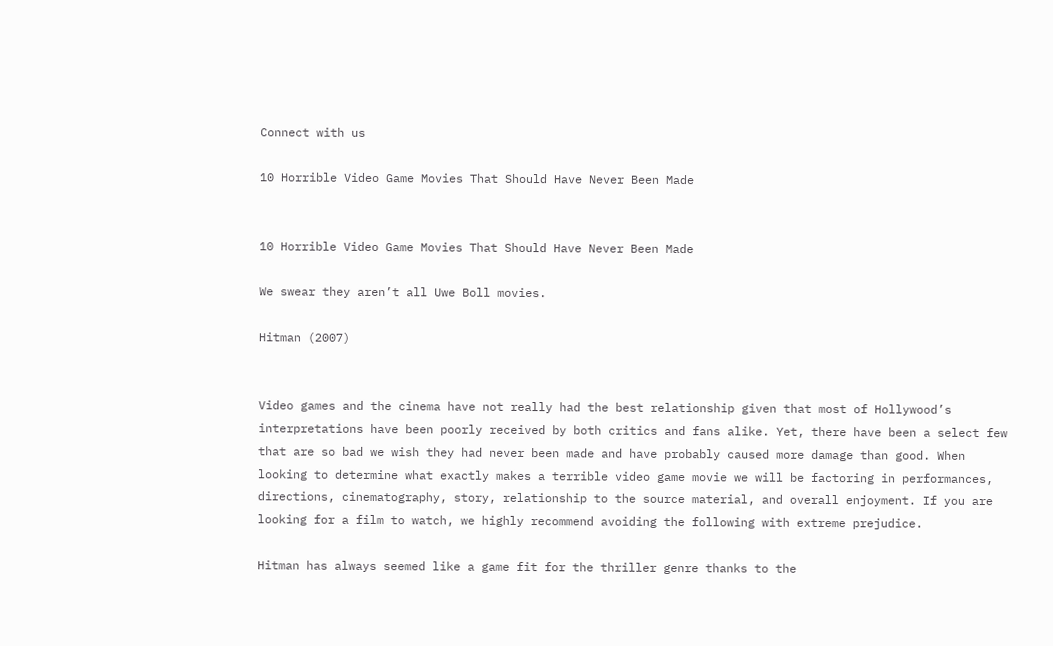Connect with us

10 Horrible Video Game Movies That Should Have Never Been Made


10 Horrible Video Game Movies That Should Have Never Been Made

We swear they aren’t all Uwe Boll movies.

Hitman (2007)


Video games and the cinema have not really had the best relationship given that most of Hollywood’s interpretations have been poorly received by both critics and fans alike. Yet, there have been a select few that are so bad we wish they had never been made and have probably caused more damage than good. When looking to determine what exactly makes a terrible video game movie we will be factoring in performances, directions, cinematography, story, relationship to the source material, and overall enjoyment. If you are looking for a film to watch, we highly recommend avoiding the following with extreme prejudice.

Hitman has always seemed like a game fit for the thriller genre thanks to the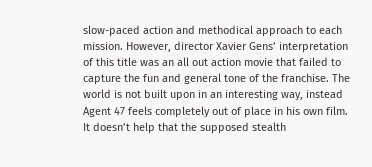slow-paced action and methodical approach to each mission. However, director Xavier Gens’ interpretation of this title was an all out action movie that failed to capture the fun and general tone of the franchise. The world is not built upon in an interesting way, instead Agent 47 feels completely out of place in his own film. It doesn’t help that the supposed stealth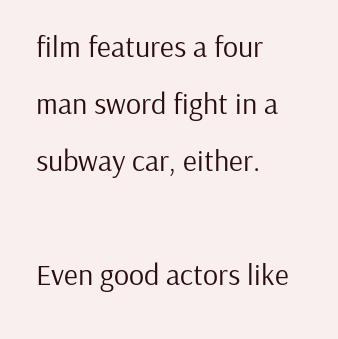film features a four man sword fight in a subway car, either.

Even good actors like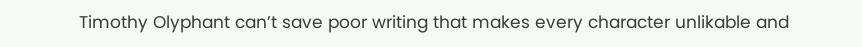Timothy Olyphant can’t save poor writing that makes every character unlikable and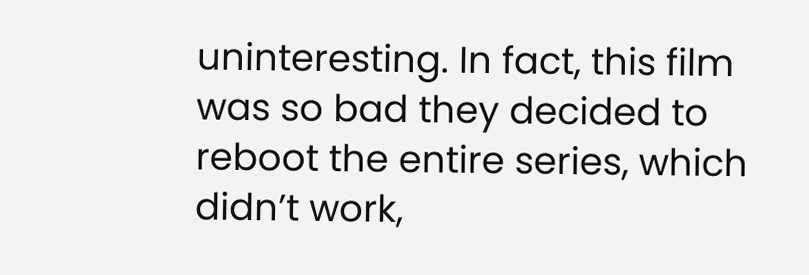uninteresting. In fact, this film was so bad they decided to reboot the entire series, which didn’t work,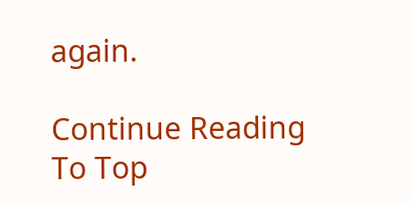again.

Continue Reading
To Top